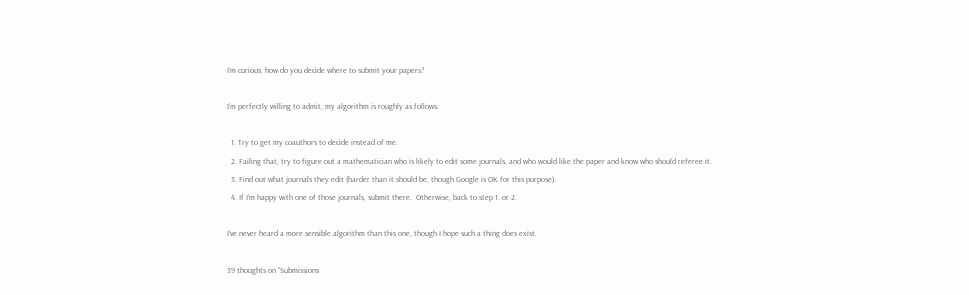I’m curious: how do you decide where to submit your papers?

I’m perfectly willing to admit, my algorithm is roughly as follows:

  1. Try to get my coauthors to decide instead of me.
  2. Failing that, try to figure out a mathematician who is likely to edit some journals, and who would like the paper and know who should referee it.
  3. Find out what journals they edit (harder than it should be, though Google is OK for this purpose).
  4. If I’m happy with one of those journals, submit there.  Otherwise, back to step 1. or 2.

I’ve never heard a more sensible algorithm than this one, though I hope such a thing does exist.

39 thoughts on “Submissions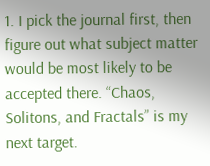1. I pick the journal first, then figure out what subject matter would be most likely to be accepted there. “Chaos, Solitons, and Fractals” is my next target.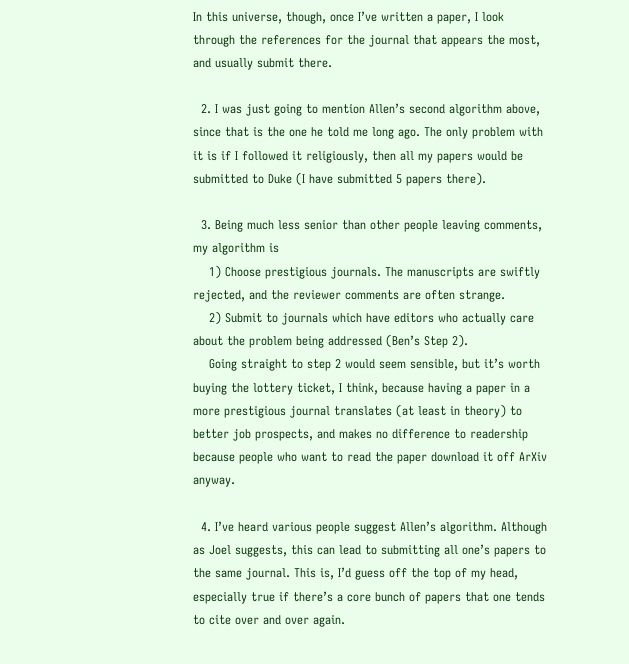In this universe, though, once I’ve written a paper, I look through the references for the journal that appears the most, and usually submit there.

  2. I was just going to mention Allen’s second algorithm above, since that is the one he told me long ago. The only problem with it is if I followed it religiously, then all my papers would be submitted to Duke (I have submitted 5 papers there).

  3. Being much less senior than other people leaving comments, my algorithm is
    1) Choose prestigious journals. The manuscripts are swiftly rejected, and the reviewer comments are often strange.
    2) Submit to journals which have editors who actually care about the problem being addressed (Ben’s Step 2).
    Going straight to step 2 would seem sensible, but it’s worth buying the lottery ticket, I think, because having a paper in a more prestigious journal translates (at least in theory) to better job prospects, and makes no difference to readership because people who want to read the paper download it off ArXiv anyway.

  4. I’ve heard various people suggest Allen’s algorithm. Although as Joel suggests, this can lead to submitting all one’s papers to the same journal. This is, I’d guess off the top of my head, especially true if there’s a core bunch of papers that one tends to cite over and over again.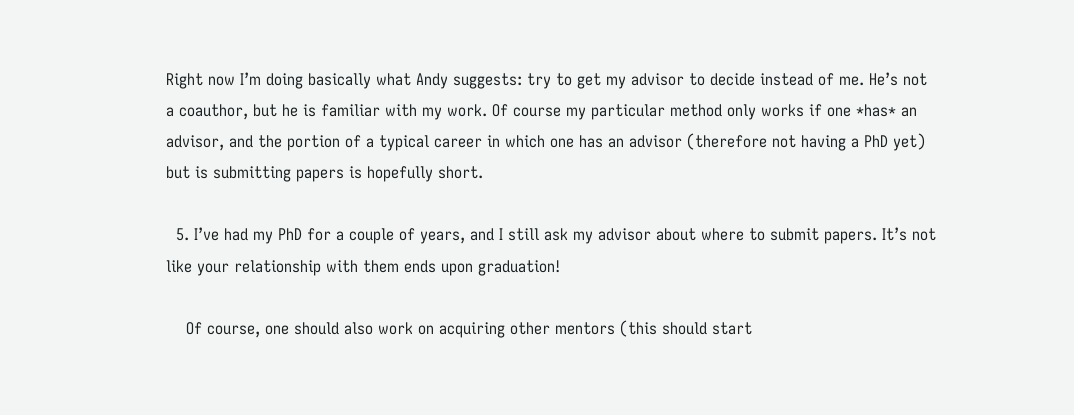Right now I’m doing basically what Andy suggests: try to get my advisor to decide instead of me. He’s not a coauthor, but he is familiar with my work. Of course my particular method only works if one *has* an advisor, and the portion of a typical career in which one has an advisor (therefore not having a PhD yet) but is submitting papers is hopefully short.

  5. I’ve had my PhD for a couple of years, and I still ask my advisor about where to submit papers. It’s not like your relationship with them ends upon graduation!

    Of course, one should also work on acquiring other mentors (this should start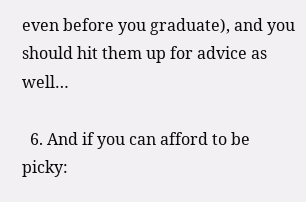even before you graduate), and you should hit them up for advice as well…

  6. And if you can afford to be picky: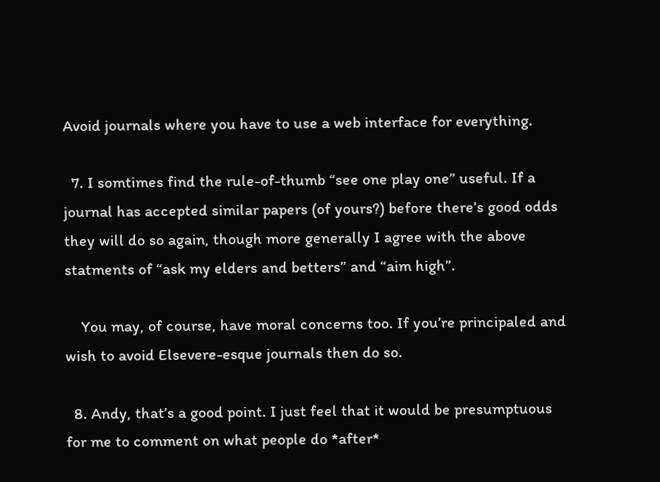Avoid journals where you have to use a web interface for everything.

  7. I somtimes find the rule-of-thumb “see one play one” useful. If a journal has accepted similar papers (of yours?) before there’s good odds they will do so again, though more generally I agree with the above statments of “ask my elders and betters” and “aim high”.

    You may, of course, have moral concerns too. If you’re principaled and wish to avoid Elsevere-esque journals then do so.

  8. Andy, that’s a good point. I just feel that it would be presumptuous for me to comment on what people do *after*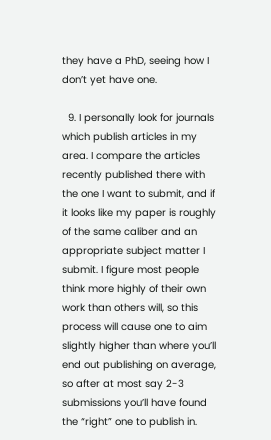they have a PhD, seeing how I don’t yet have one.

  9. I personally look for journals which publish articles in my area. I compare the articles recently published there with the one I want to submit, and if it looks like my paper is roughly of the same caliber and an appropriate subject matter I submit. I figure most people think more highly of their own work than others will, so this process will cause one to aim slightly higher than where you’ll end out publishing on average, so after at most say 2-3 submissions you’ll have found the “right” one to publish in.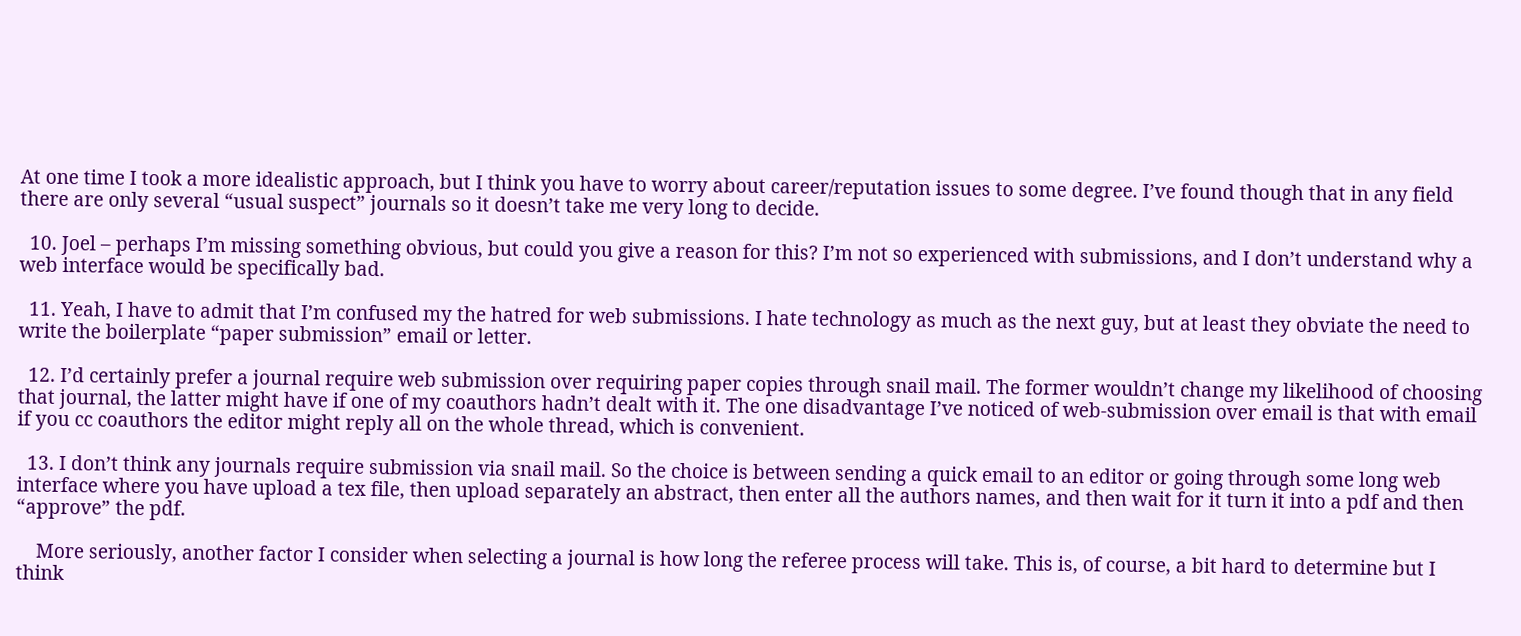At one time I took a more idealistic approach, but I think you have to worry about career/reputation issues to some degree. I’ve found though that in any field there are only several “usual suspect” journals so it doesn’t take me very long to decide.

  10. Joel – perhaps I’m missing something obvious, but could you give a reason for this? I’m not so experienced with submissions, and I don’t understand why a web interface would be specifically bad.

  11. Yeah, I have to admit that I’m confused my the hatred for web submissions. I hate technology as much as the next guy, but at least they obviate the need to write the boilerplate “paper submission” email or letter.

  12. I’d certainly prefer a journal require web submission over requiring paper copies through snail mail. The former wouldn’t change my likelihood of choosing that journal, the latter might have if one of my coauthors hadn’t dealt with it. The one disadvantage I’ve noticed of web-submission over email is that with email if you cc coauthors the editor might reply all on the whole thread, which is convenient.

  13. I don’t think any journals require submission via snail mail. So the choice is between sending a quick email to an editor or going through some long web interface where you have upload a tex file, then upload separately an abstract, then enter all the authors names, and then wait for it turn it into a pdf and then “approve” the pdf.

    More seriously, another factor I consider when selecting a journal is how long the referee process will take. This is, of course, a bit hard to determine but I think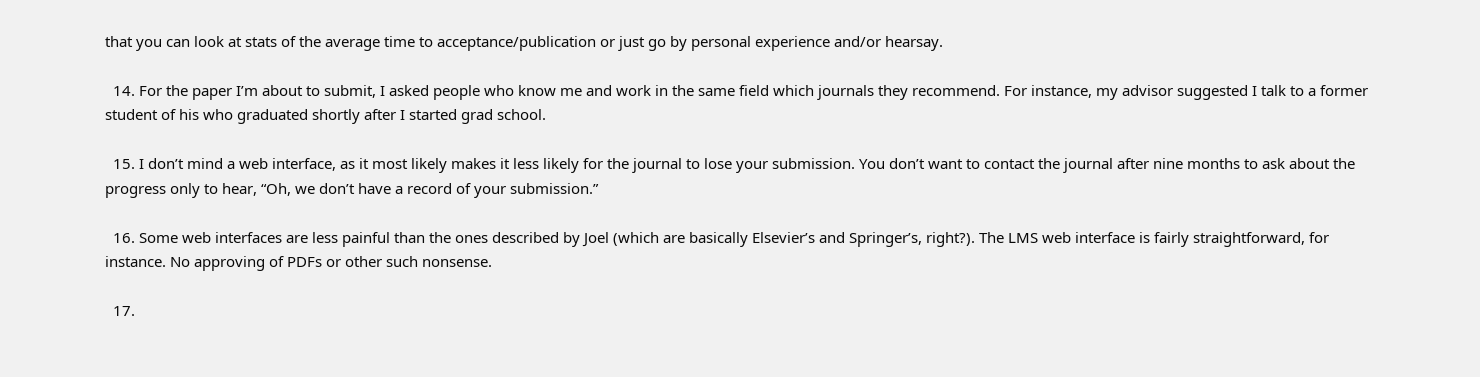that you can look at stats of the average time to acceptance/publication or just go by personal experience and/or hearsay.

  14. For the paper I’m about to submit, I asked people who know me and work in the same field which journals they recommend. For instance, my advisor suggested I talk to a former student of his who graduated shortly after I started grad school.

  15. I don’t mind a web interface, as it most likely makes it less likely for the journal to lose your submission. You don’t want to contact the journal after nine months to ask about the progress only to hear, “Oh, we don’t have a record of your submission.”

  16. Some web interfaces are less painful than the ones described by Joel (which are basically Elsevier’s and Springer’s, right?). The LMS web interface is fairly straightforward, for instance. No approving of PDFs or other such nonsense.

  17.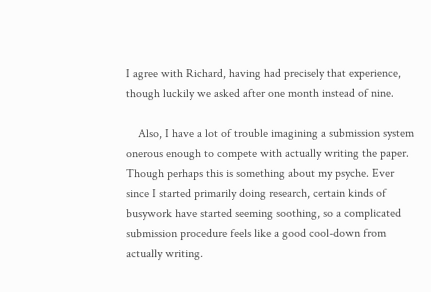I agree with Richard, having had precisely that experience, though luckily we asked after one month instead of nine.

    Also, I have a lot of trouble imagining a submission system onerous enough to compete with actually writing the paper. Though perhaps this is something about my psyche. Ever since I started primarily doing research, certain kinds of busywork have started seeming soothing, so a complicated submission procedure feels like a good cool-down from actually writing.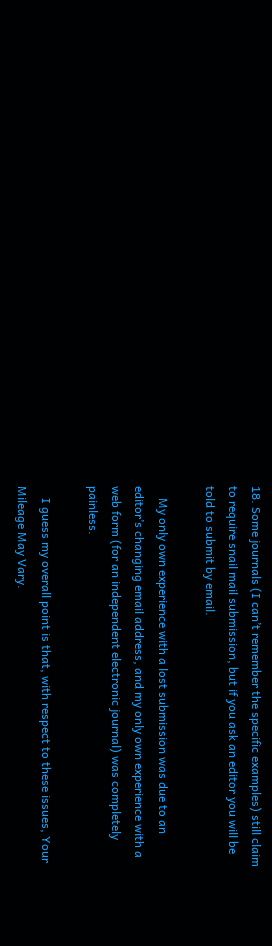18. Some journals (I can’t remember the specific examples) still claim to require snail mail submission, but if you ask an editor you will be told to submit by email.

    My only own experience with a lost submission was due to an editor’s changing email address, and my only own experience with a web form (for an independent electronic journal) was completely painless.

    I guess my overall point is that, with respect to these issues, Your Mileage May Vary.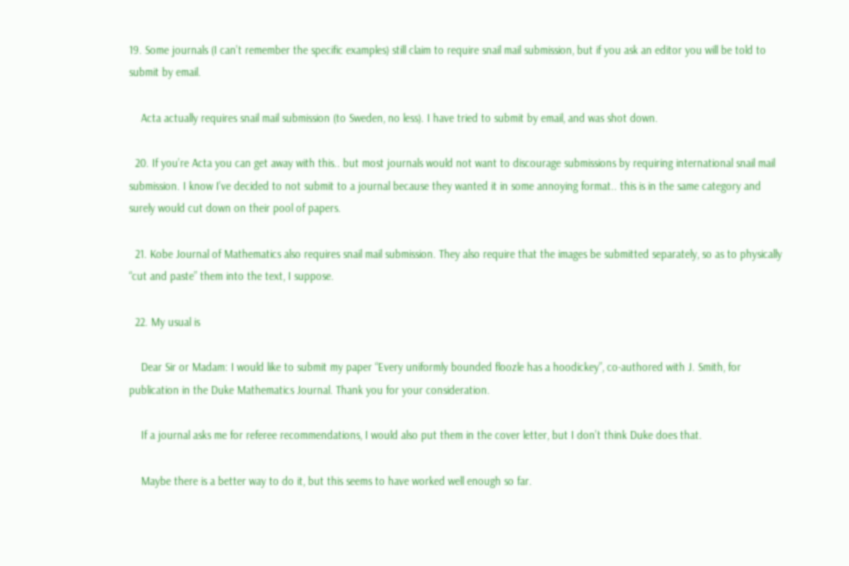19. Some journals (I can’t remember the specific examples) still claim to require snail mail submission, but if you ask an editor you will be told to submit by email.

    Acta actually requires snail mail submission (to Sweden, no less). I have tried to submit by email, and was shot down.

  20. If you’re Acta you can get away with this.. but most journals would not want to discourage submissions by requiring international snail mail submission. I know I’ve decided to not submit to a journal because they wanted it in some annoying format.. this is in the same category and surely would cut down on their pool of papers.

  21. Kobe Journal of Mathematics also requires snail mail submission. They also require that the images be submitted separately, so as to physically “cut and paste” them into the text, I suppose.

  22. My usual is

    Dear Sir or Madam: I would like to submit my paper “Every uniformly bounded floozle has a hoodickey”, co-authored with J. Smith, for publication in the Duke Mathematics Journal. Thank you for your consideration.

    If a journal asks me for referee recommendations, I would also put them in the cover letter, but I don’t think Duke does that.

    Maybe there is a better way to do it, but this seems to have worked well enough so far.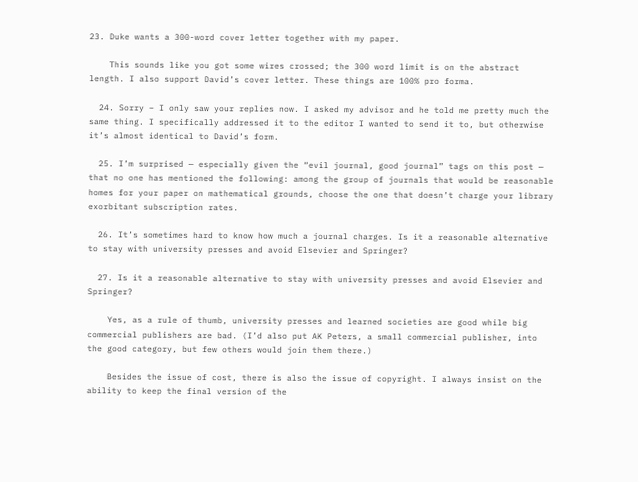23. Duke wants a 300-word cover letter together with my paper.

    This sounds like you got some wires crossed; the 300 word limit is on the abstract length. I also support David’s cover letter. These things are 100% pro forma.

  24. Sorry – I only saw your replies now. I asked my advisor and he told me pretty much the same thing. I specifically addressed it to the editor I wanted to send it to, but otherwise it’s almost identical to David’s form.

  25. I’m surprised — especially given the “evil journal, good journal” tags on this post — that no one has mentioned the following: among the group of journals that would be reasonable homes for your paper on mathematical grounds, choose the one that doesn’t charge your library exorbitant subscription rates.

  26. It’s sometimes hard to know how much a journal charges. Is it a reasonable alternative to stay with university presses and avoid Elsevier and Springer?

  27. Is it a reasonable alternative to stay with university presses and avoid Elsevier and Springer?

    Yes, as a rule of thumb, university presses and learned societies are good while big commercial publishers are bad. (I’d also put AK Peters, a small commercial publisher, into the good category, but few others would join them there.)

    Besides the issue of cost, there is also the issue of copyright. I always insist on the ability to keep the final version of the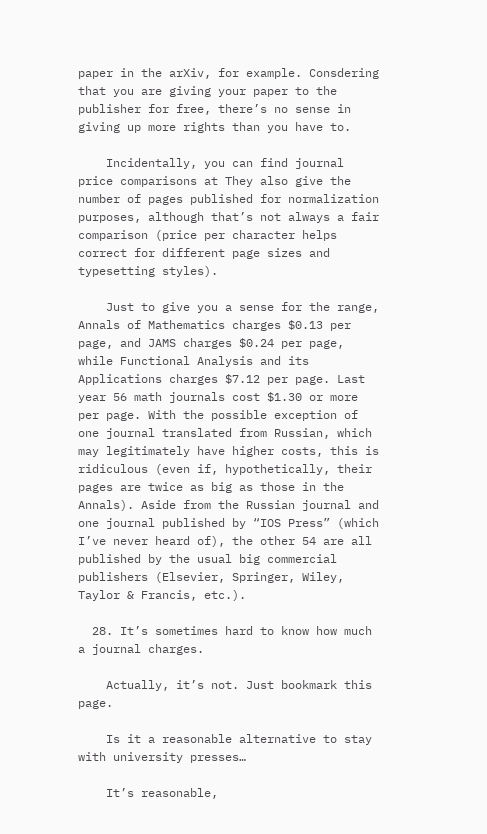paper in the arXiv, for example. Consdering that you are giving your paper to the publisher for free, there’s no sense in giving up more rights than you have to.

    Incidentally, you can find journal price comparisons at They also give the number of pages published for normalization purposes, although that’s not always a fair comparison (price per character helps correct for different page sizes and typesetting styles).

    Just to give you a sense for the range, Annals of Mathematics charges $0.13 per page, and JAMS charges $0.24 per page, while Functional Analysis and its Applications charges $7.12 per page. Last year 56 math journals cost $1.30 or more per page. With the possible exception of one journal translated from Russian, which may legitimately have higher costs, this is ridiculous (even if, hypothetically, their pages are twice as big as those in the Annals). Aside from the Russian journal and one journal published by “IOS Press” (which I’ve never heard of), the other 54 are all published by the usual big commercial publishers (Elsevier, Springer, Wiley, Taylor & Francis, etc.).

  28. It’s sometimes hard to know how much a journal charges.

    Actually, it’s not. Just bookmark this page.

    Is it a reasonable alternative to stay with university presses…

    It’s reasonable,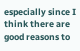especially since I think there are good reasons to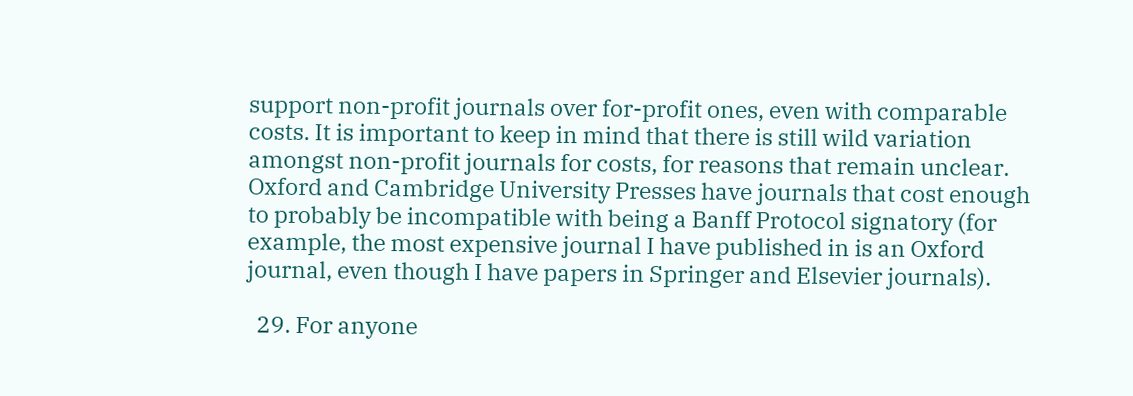support non-profit journals over for-profit ones, even with comparable costs. It is important to keep in mind that there is still wild variation amongst non-profit journals for costs, for reasons that remain unclear. Oxford and Cambridge University Presses have journals that cost enough to probably be incompatible with being a Banff Protocol signatory (for example, the most expensive journal I have published in is an Oxford journal, even though I have papers in Springer and Elsevier journals).

  29. For anyone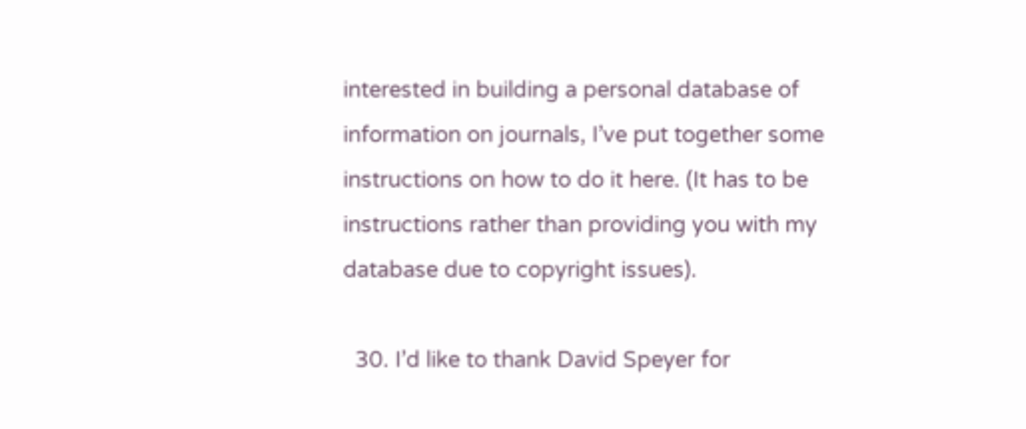interested in building a personal database of information on journals, I’ve put together some instructions on how to do it here. (It has to be instructions rather than providing you with my database due to copyright issues).

  30. I’d like to thank David Speyer for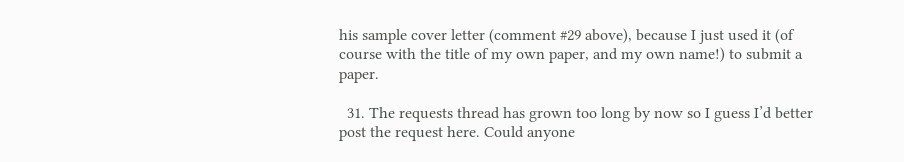his sample cover letter (comment #29 above), because I just used it (of course with the title of my own paper, and my own name!) to submit a paper.

  31. The requests thread has grown too long by now so I guess I’d better post the request here. Could anyone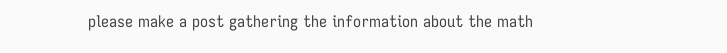please make a post gathering the information about the math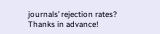journals’ rejection rates? Thanks in advance!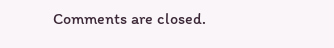Comments are closed.